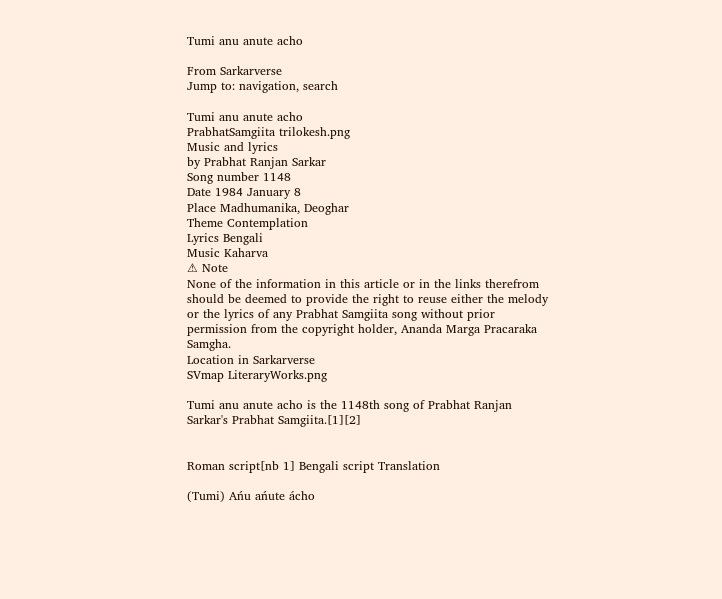Tumi anu anute acho

From Sarkarverse
Jump to: navigation, search

Tumi anu anute acho
PrabhatSamgiita trilokesh.png
Music and lyrics
by Prabhat Ranjan Sarkar
Song number 1148
Date 1984 January 8
Place Madhumanika, Deoghar
Theme Contemplation
Lyrics Bengali
Music Kaharva
⚠ Note
None of the information in this article or in the links therefrom should be deemed to provide the right to reuse either the melody or the lyrics of any Prabhat Samgiita song without prior permission from the copyright holder, Ananda Marga Pracaraka Samgha.
Location in Sarkarverse
SVmap LiteraryWorks.png

Tumi anu anute acho is the 1148th song of Prabhat Ranjan Sarkar's Prabhat Samgiita.[1][2]


Roman script[nb 1] Bengali script Translation

(Tumi) Ańu ańute ácho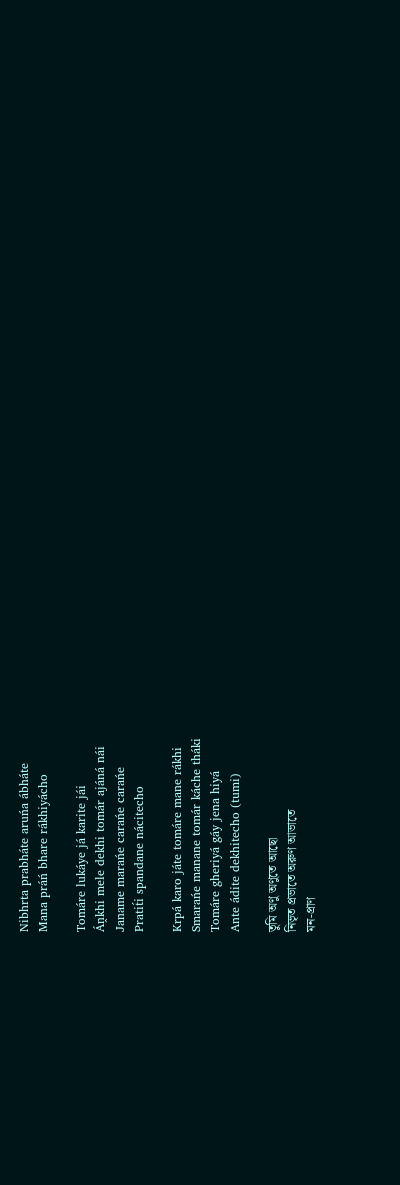Nibhrta prabháte aruńa ábháte
Mana práń bhare rákhiyácho

Tomáre lukáye já karite jái
Áṋkhi mele dekhi tomár ajáná nái
Janame marańe carańe carańe
Pratit́i spandane nácitecho

Krpá karo játe tomáre mane rákhi
Smarańe manane tomár káche tháki
Tomáre gheriyá gáy jena hiyá
Ante ádite dekhitecho (tumi)

তুমি অণু অণুতে আছো
নিভৃত প্রভাতে অরুণ আভাতে
মন-প্রাণ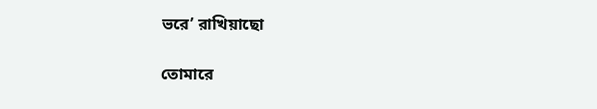ভরে’ রাখিয়াছো

তোমারে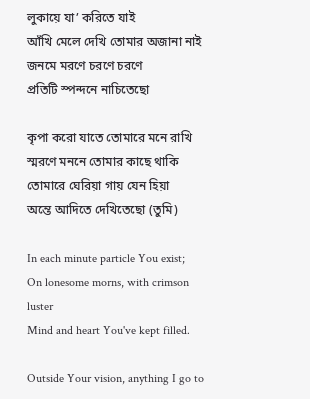লুকায়ে যা’ করিতে যাই
আঁখি মেলে দেখি তোমার অজানা নাই
জনমে মরণে চরণে চরণে
প্রতিটি স্পন্দনে নাচিতেছো

কৃপা করো যাতে তোমারে মনে রাখি
স্মরণে মননে তোমার কাছে থাকি
তোমারে ঘেরিয়া গায় যেন হিয়া
অন্তে আদিতে দেখিতেছো (তুমি)

In each minute particle You exist;
On lonesome morns, with crimson luster
Mind and heart You've kept filled.

Outside Your vision, anything I go to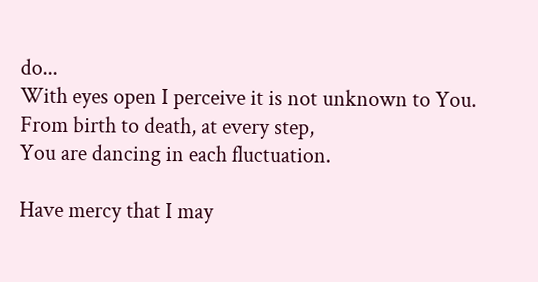do...
With eyes open I perceive it is not unknown to You.
From birth to death, at every step,
You are dancing in each fluctuation.

Have mercy that I may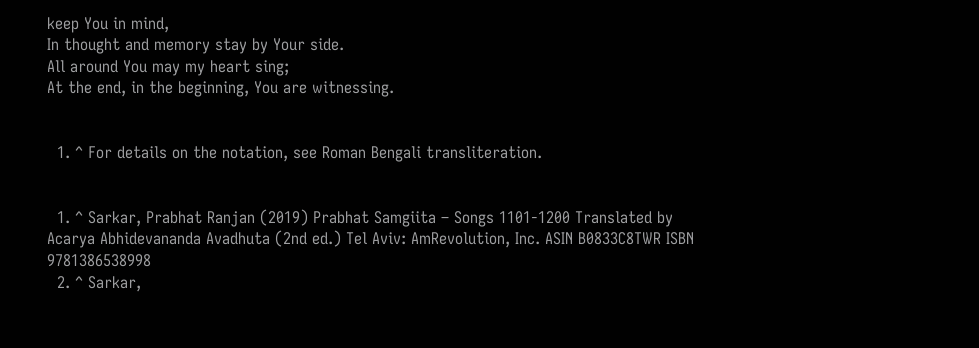keep You in mind,
In thought and memory stay by Your side.
All around You may my heart sing;
At the end, in the beginning, You are witnessing.


  1. ^ For details on the notation, see Roman Bengali transliteration.


  1. ^ Sarkar, Prabhat Ranjan (2019) Prabhat Samgiita – Songs 1101-1200 Translated by Acarya Abhidevananda Avadhuta (2nd ed.) Tel Aviv: AmRevolution, Inc. ASIN B0833C8TWR ISBN 9781386538998
  2. ^ Sarkar,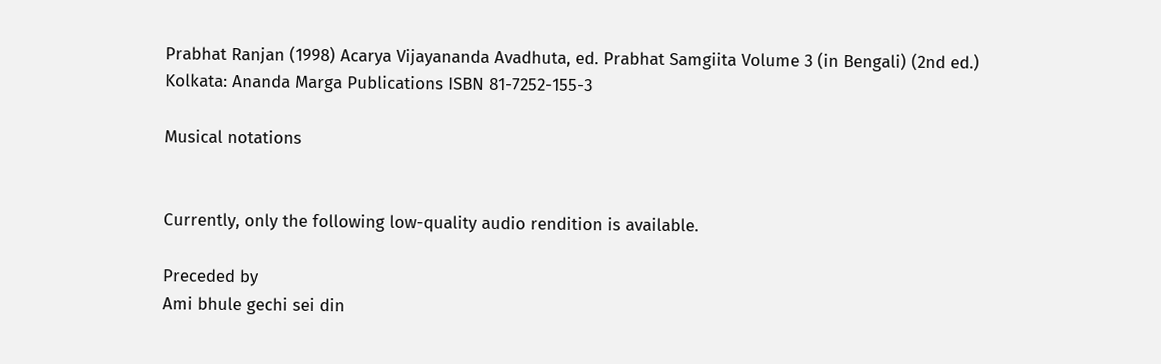Prabhat Ranjan (1998) Acarya Vijayananda Avadhuta, ed. Prabhat Samgiita Volume 3 (in Bengali) (2nd ed.) Kolkata: Ananda Marga Publications ISBN 81-7252-155-3

Musical notations


Currently, only the following low-quality audio rendition is available.

Preceded by
Ami bhule gechi sei din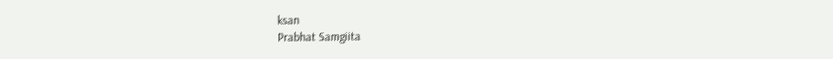ksan
Prabhat Samgiita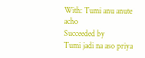With: Tumi anu anute acho
Succeeded by
Tumi jadi na aso priya